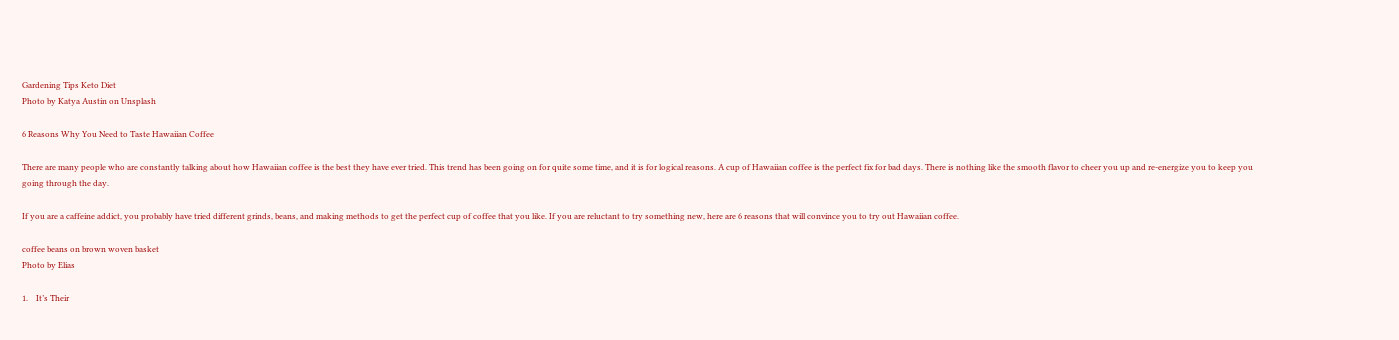Gardening Tips Keto Diet
Photo by Katya Austin on Unsplash

6 Reasons Why You Need to Taste Hawaiian Coffee

There are many people who are constantly talking about how Hawaiian coffee is the best they have ever tried. This trend has been going on for quite some time, and it is for logical reasons. A cup of Hawaiian coffee is the perfect fix for bad days. There is nothing like the smooth flavor to cheer you up and re-energize you to keep you going through the day.

If you are a caffeine addict, you probably have tried different grinds, beans, and making methods to get the perfect cup of coffee that you like. If you are reluctant to try something new, here are 6 reasons that will convince you to try out Hawaiian coffee.

coffee beans on brown woven basket
Photo by Elias

1.    It’s Their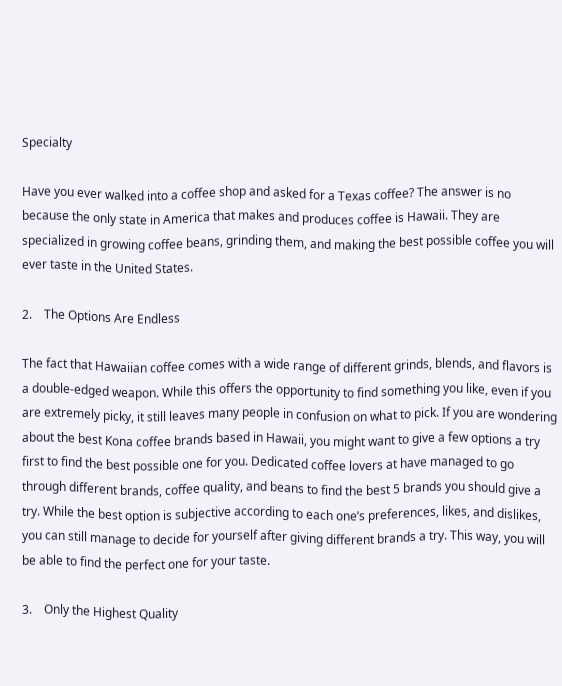Specialty

Have you ever walked into a coffee shop and asked for a Texas coffee? The answer is no because the only state in America that makes and produces coffee is Hawaii. They are specialized in growing coffee beans, grinding them, and making the best possible coffee you will ever taste in the United States.

2.    The Options Are Endless

The fact that Hawaiian coffee comes with a wide range of different grinds, blends, and flavors is a double-edged weapon. While this offers the opportunity to find something you like, even if you are extremely picky, it still leaves many people in confusion on what to pick. If you are wondering about the best Kona coffee brands based in Hawaii, you might want to give a few options a try first to find the best possible one for you. Dedicated coffee lovers at have managed to go through different brands, coffee quality, and beans to find the best 5 brands you should give a try. While the best option is subjective according to each one’s preferences, likes, and dislikes, you can still manage to decide for yourself after giving different brands a try. This way, you will be able to find the perfect one for your taste.

3.    Only the Highest Quality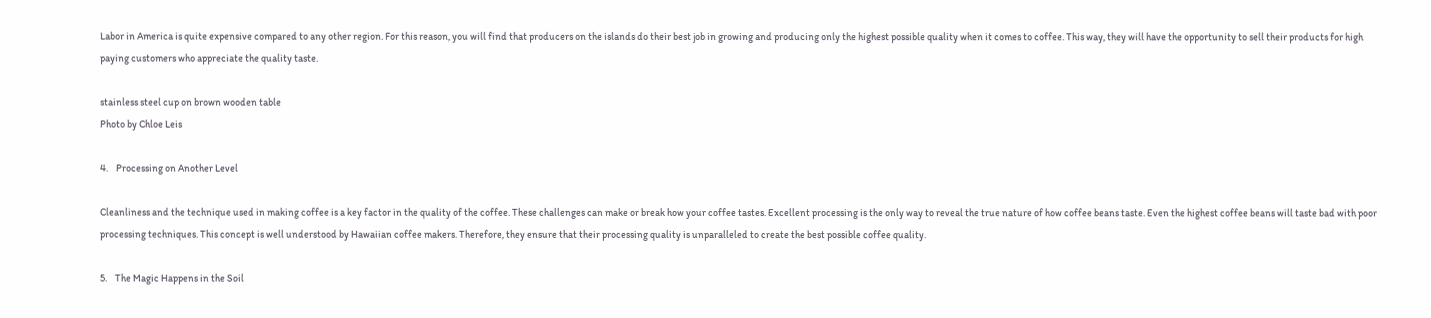Labor in America is quite expensive compared to any other region. For this reason, you will find that producers on the islands do their best job in growing and producing only the highest possible quality when it comes to coffee. This way, they will have the opportunity to sell their products for high paying customers who appreciate the quality taste.

stainless steel cup on brown wooden table
Photo by Chloe Leis

4.    Processing on Another Level

Cleanliness and the technique used in making coffee is a key factor in the quality of the coffee. These challenges can make or break how your coffee tastes. Excellent processing is the only way to reveal the true nature of how coffee beans taste. Even the highest coffee beans will taste bad with poor processing techniques. This concept is well understood by Hawaiian coffee makers. Therefore, they ensure that their processing quality is unparalleled to create the best possible coffee quality.

5.    The Magic Happens in the Soil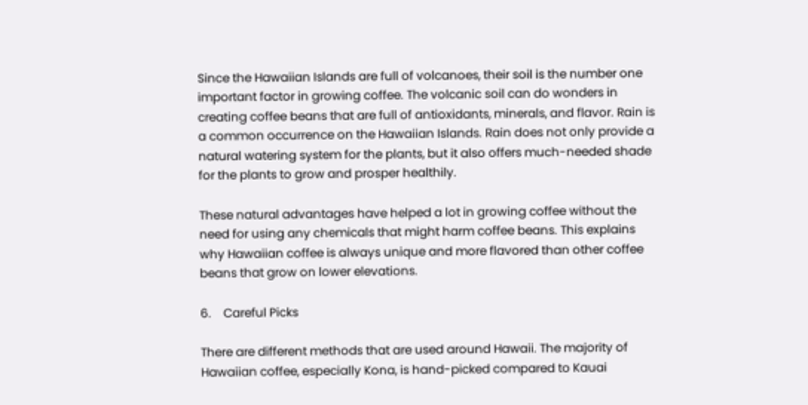Since the Hawaiian Islands are full of volcanoes, their soil is the number one important factor in growing coffee. The volcanic soil can do wonders in creating coffee beans that are full of antioxidants, minerals, and flavor. Rain is a common occurrence on the Hawaiian Islands. Rain does not only provide a natural watering system for the plants, but it also offers much-needed shade for the plants to grow and prosper healthily.

These natural advantages have helped a lot in growing coffee without the need for using any chemicals that might harm coffee beans. This explains why Hawaiian coffee is always unique and more flavored than other coffee beans that grow on lower elevations.

6.    Careful Picks

There are different methods that are used around Hawaii. The majority of Hawaiian coffee, especially Kona, is hand-picked compared to Kauai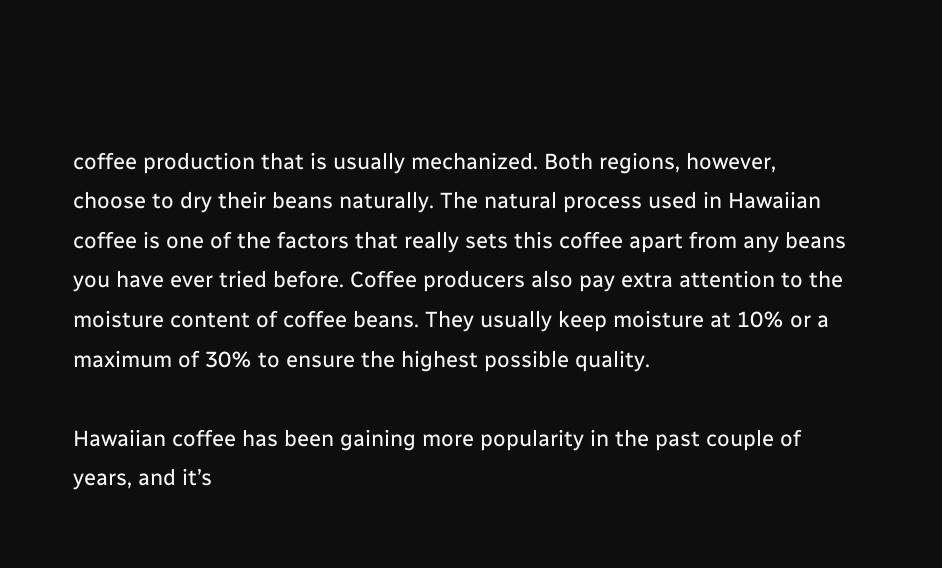coffee production that is usually mechanized. Both regions, however, choose to dry their beans naturally. The natural process used in Hawaiian coffee is one of the factors that really sets this coffee apart from any beans you have ever tried before. Coffee producers also pay extra attention to the moisture content of coffee beans. They usually keep moisture at 10% or a maximum of 30% to ensure the highest possible quality.

Hawaiian coffee has been gaining more popularity in the past couple of years, and it’s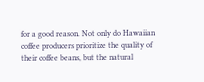for a good reason. Not only do Hawaiian coffee producers prioritize the quality of their coffee beans, but the natural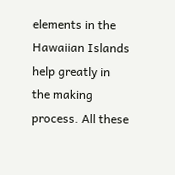elements in the Hawaiian Islands help greatly in the making process. All these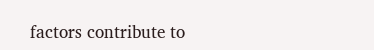factors contribute to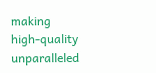making high-quality unparalleled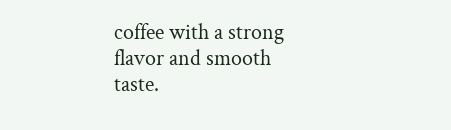coffee with a strong flavor and smooth taste.